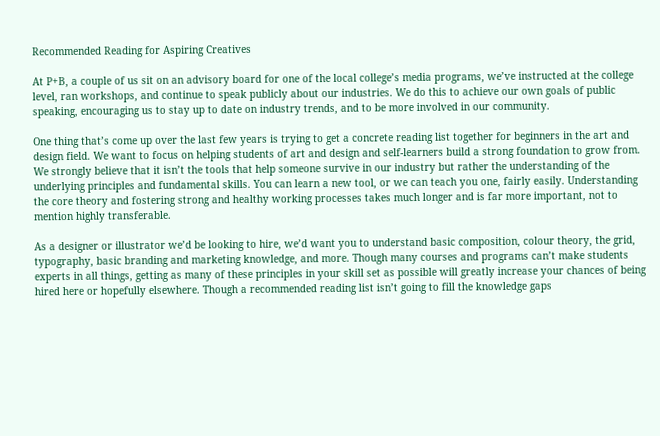Recommended Reading for Aspiring Creatives

At P+B, a couple of us sit on an advisory board for one of the local college’s media programs, we’ve instructed at the college level, ran workshops, and continue to speak publicly about our industries. We do this to achieve our own goals of public speaking, encouraging us to stay up to date on industry trends, and to be more involved in our community.

One thing that’s come up over the last few years is trying to get a concrete reading list together for beginners in the art and design field. We want to focus on helping students of art and design and self-learners build a strong foundation to grow from. We strongly believe that it isn’t the tools that help someone survive in our industry but rather the understanding of the underlying principles and fundamental skills. You can learn a new tool, or we can teach you one, fairly easily. Understanding the core theory and fostering strong and healthy working processes takes much longer and is far more important, not to mention highly transferable.

As a designer or illustrator we’d be looking to hire, we’d want you to understand basic composition, colour theory, the grid, typography, basic branding and marketing knowledge, and more. Though many courses and programs can’t make students experts in all things, getting as many of these principles in your skill set as possible will greatly increase your chances of being hired here or hopefully elsewhere. Though a recommended reading list isn’t going to fill the knowledge gaps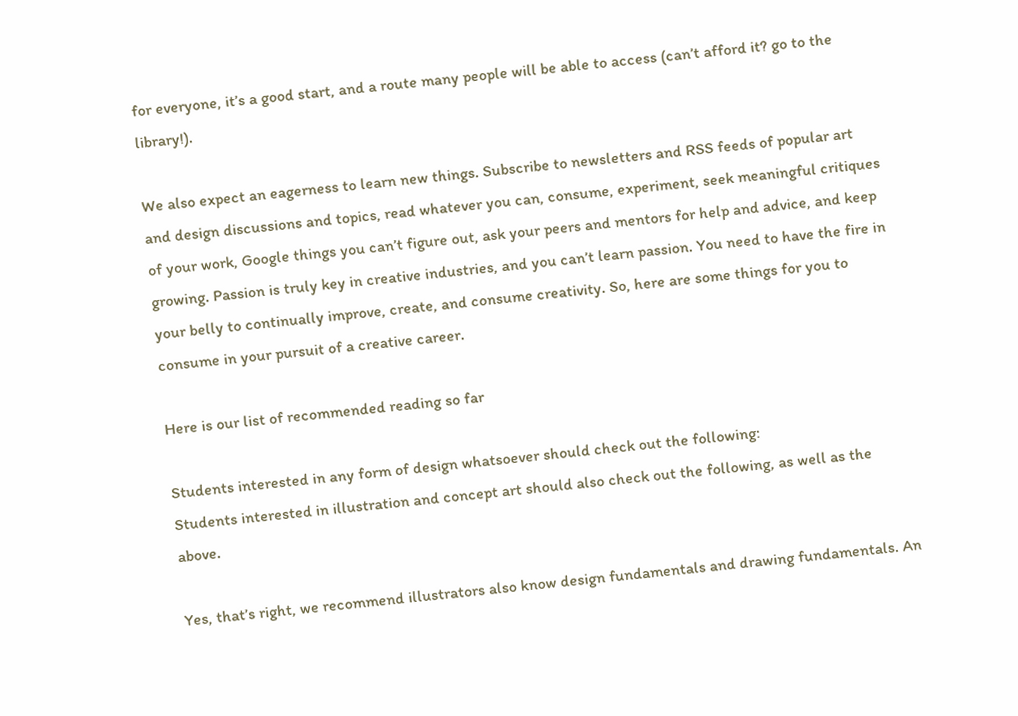for everyone, it’s a good start, and a route many people will be able to access (can’t afford it? go to the library!).

We also expect an eagerness to learn new things. Subscribe to newsletters and RSS feeds of popular art and design discussions and topics, read whatever you can, consume, experiment, seek meaningful critiques of your work, Google things you can’t figure out, ask your peers and mentors for help and advice, and keep growing. Passion is truly key in creative industries, and you can’t learn passion. You need to have the fire in your belly to continually improve, create, and consume creativity. So, here are some things for you to consume in your pursuit of a creative career.

Here is our list of recommended reading so far

Students interested in any form of design whatsoever should check out the following:
Students interested in illustration and concept art should also check out the following, as well as the above.

Yes, that’s right, we recommend illustrators also know design fundamentals and drawing fundamentals. An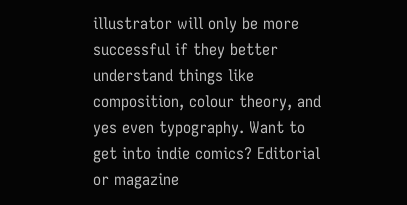illustrator will only be more successful if they better understand things like composition, colour theory, and yes even typography. Want to get into indie comics? Editorial or magazine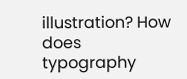illustration? How does typography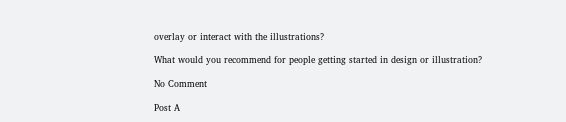overlay or interact with the illustrations?

What would you recommend for people getting started in design or illustration?

No Comment

Post A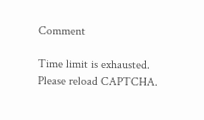Comment

Time limit is exhausted. Please reload CAPTCHA.